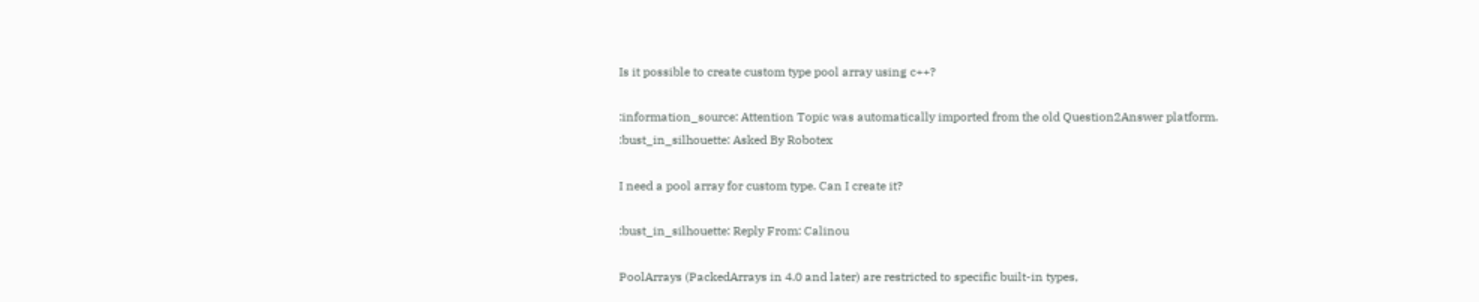Is it possible to create custom type pool array using c++?

:information_source: Attention Topic was automatically imported from the old Question2Answer platform.
:bust_in_silhouette: Asked By Robotex

I need a pool array for custom type. Can I create it?

:bust_in_silhouette: Reply From: Calinou

PoolArrays (PackedArrays in 4.0 and later) are restricted to specific built-in types,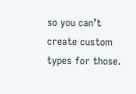so you can’t create custom types for those.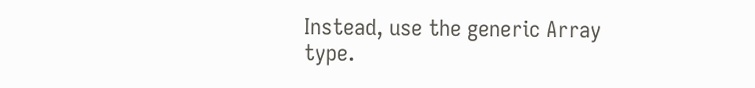Instead, use the generic Array type.